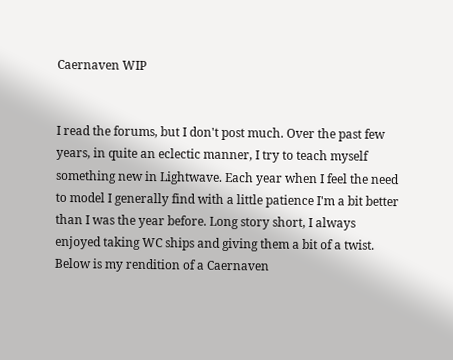Caernaven WIP


I read the forums, but I don't post much. Over the past few years, in quite an eclectic manner, I try to teach myself something new in Lightwave. Each year when I feel the need to model I generally find with a little patience I'm a bit better than I was the year before. Long story short, I always enjoyed taking WC ships and giving them a bit of a twist. Below is my rendition of a Caernaven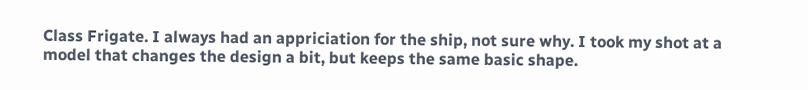Class Frigate. I always had an appriciation for the ship, not sure why. I took my shot at a model that changes the design a bit, but keeps the same basic shape.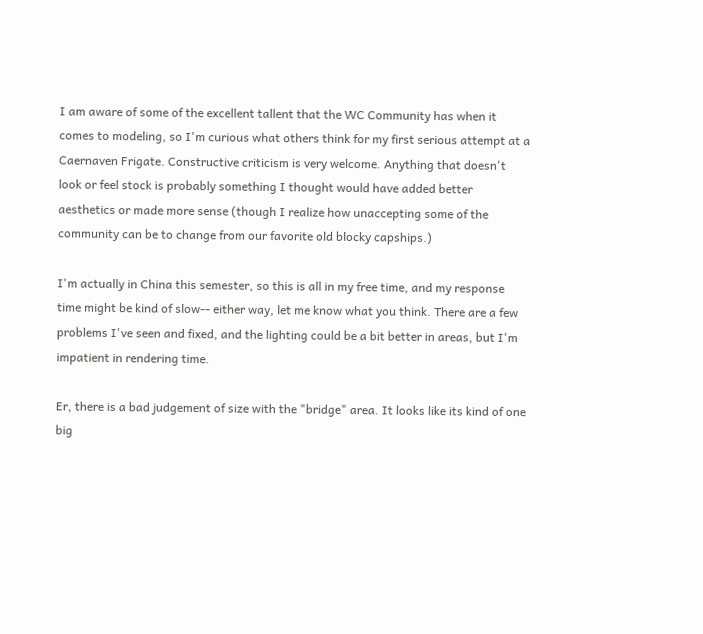I am aware of some of the excellent tallent that the WC Community has when it comes to modeling, so I'm curious what others think for my first serious attempt at a Caernaven Frigate. Constructive criticism is very welcome. Anything that doesn't look or feel stock is probably something I thought would have added better aesthetics or made more sense (though I realize how unaccepting some of the community can be to change from our favorite old blocky capships.)

I'm actually in China this semester, so this is all in my free time, and my response time might be kind of slow-- either way, let me know what you think. There are a few problems I've seen and fixed, and the lighting could be a bit better in areas, but I'm impatient in rendering time.

Er, there is a bad judgement of size with the "bridge" area. It looks like its kind of one big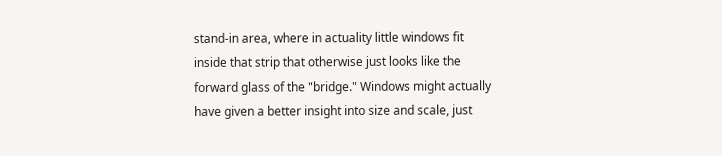stand-in area, where in actuality little windows fit inside that strip that otherwise just looks like the forward glass of the "bridge." Windows might actually have given a better insight into size and scale, just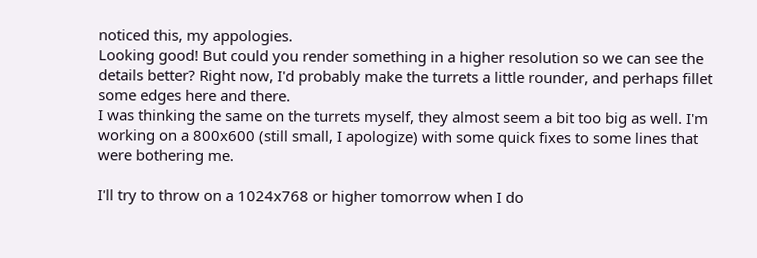noticed this, my appologies.
Looking good! But could you render something in a higher resolution so we can see the details better? Right now, I'd probably make the turrets a little rounder, and perhaps fillet some edges here and there.
I was thinking the same on the turrets myself, they almost seem a bit too big as well. I'm working on a 800x600 (still small, I apologize) with some quick fixes to some lines that were bothering me.

I'll try to throw on a 1024x768 or higher tomorrow when I do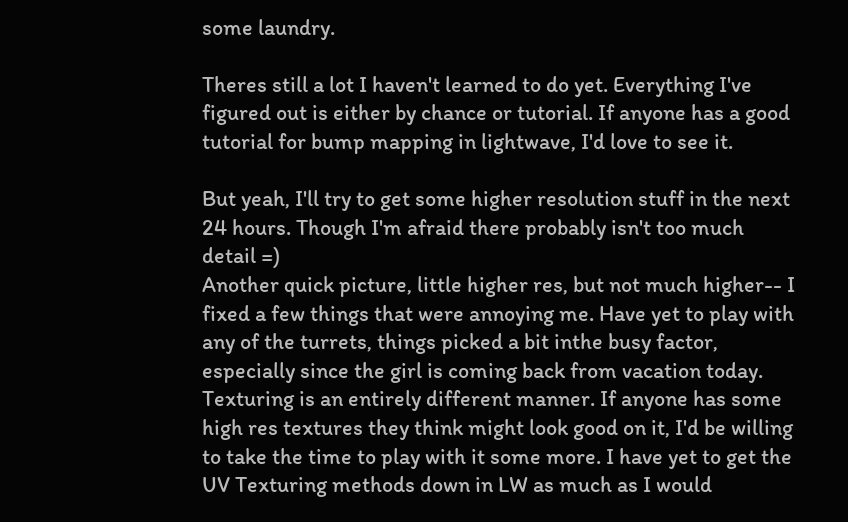some laundry.

Theres still a lot I haven't learned to do yet. Everything I've figured out is either by chance or tutorial. If anyone has a good tutorial for bump mapping in lightwave, I'd love to see it.

But yeah, I'll try to get some higher resolution stuff in the next 24 hours. Though I'm afraid there probably isn't too much detail =)
Another quick picture, little higher res, but not much higher-- I fixed a few things that were annoying me. Have yet to play with any of the turrets, things picked a bit inthe busy factor, especially since the girl is coming back from vacation today. Texturing is an entirely different manner. If anyone has some high res textures they think might look good on it, I'd be willing to take the time to play with it some more. I have yet to get the UV Texturing methods down in LW as much as I would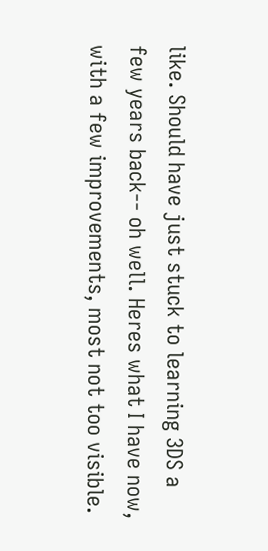like. Should have just stuck to learning 3DS a few years back-- oh well. Heres what I have now, with a few improvements, most not too visible.